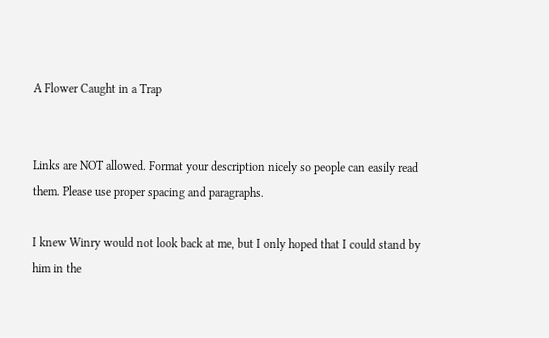A Flower Caught in a Trap


Links are NOT allowed. Format your description nicely so people can easily read them. Please use proper spacing and paragraphs.

I knew Winry would not look back at me, but I only hoped that I could stand by him in the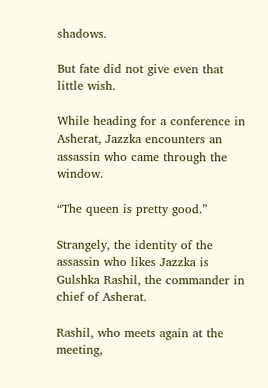shadows.

But fate did not give even that little wish.

While heading for a conference in Asherat, Jazzka encounters an assassin who came through the window.

“The queen is pretty good.”

Strangely, the identity of the assassin who likes Jazzka is Gulshka Rashil, the commander in chief of Asherat.

Rashil, who meets again at the meeting,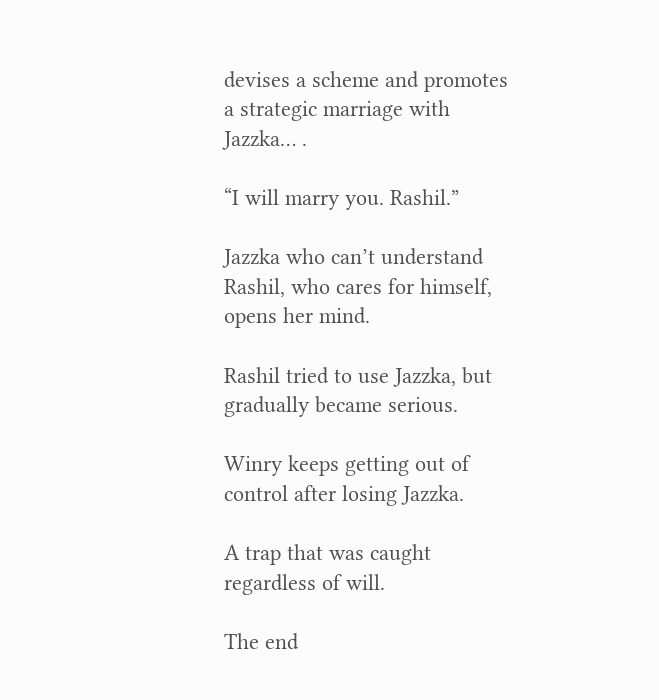devises a scheme and promotes a strategic marriage with Jazzka… .

“I will marry you. Rashil.”

Jazzka who can’t understand Rashil, who cares for himself, opens her mind.

Rashil tried to use Jazzka, but gradually became serious.

Winry keeps getting out of control after losing Jazzka.

A trap that was caught regardless of will.

The end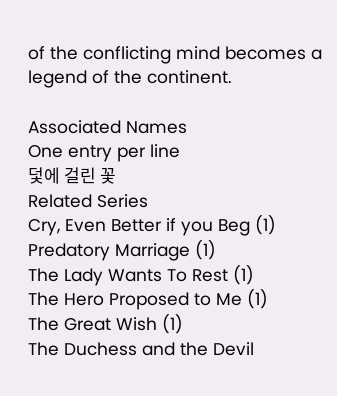of the conflicting mind becomes a legend of the continent.

Associated Names
One entry per line
덫에 걸린 꽃
Related Series
Cry, Even Better if you Beg (1)
Predatory Marriage (1)
The Lady Wants To Rest (1)
The Hero Proposed to Me (1)
The Great Wish (1)
The Duchess and the Devil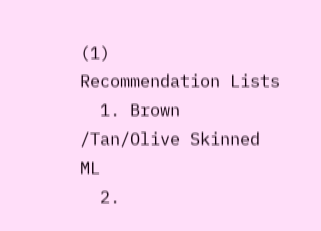(1)
Recommendation Lists
  1. Brown /Tan/Olive Skinned ML
  2.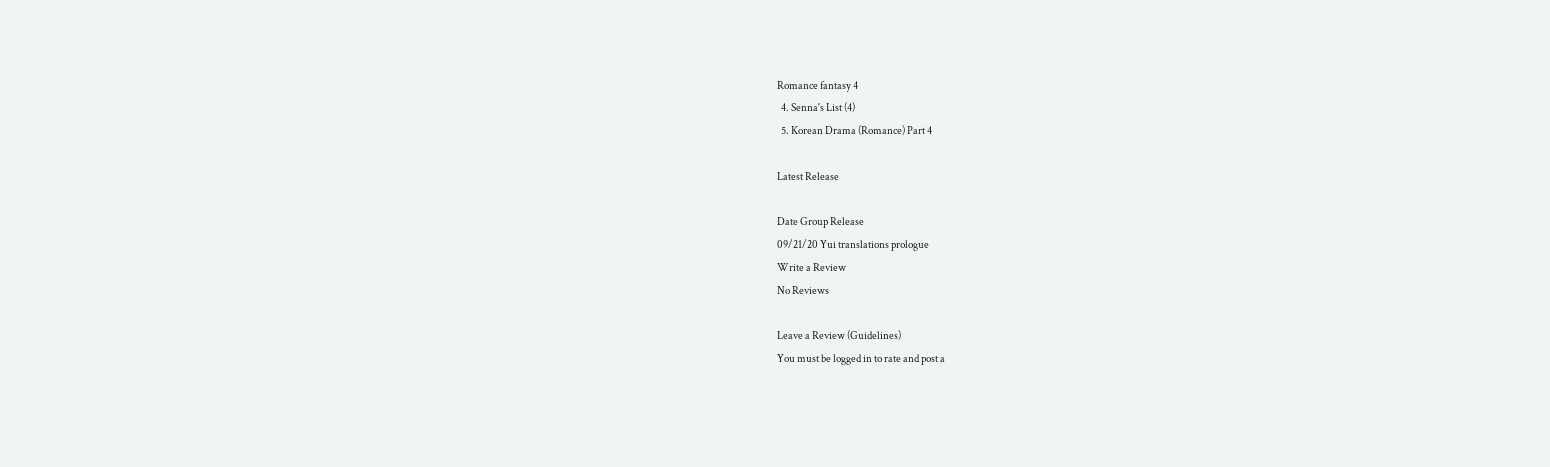Romance fantasy 4
  4. Senna's List (4)
  5. Korean Drama (Romance) Part 4

Latest Release

Date Group Release
09/21/20 Yui translations prologue
Write a Review
No Reviews

Leave a Review (Guidelines)
You must be logged in to rate and post a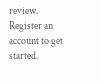review. Register an account to get started.